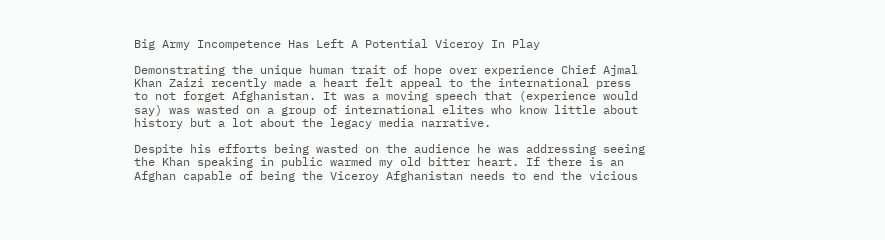Big Army Incompetence Has Left A Potential Viceroy In Play

Demonstrating the unique human trait of hope over experience Chief Ajmal Khan Zaizi recently made a heart felt appeal to the international press to not forget Afghanistan. It was a moving speech that (experience would say) was wasted on a group of international elites who know little about history but a lot about the legacy media narrative.

Despite his efforts being wasted on the audience he was addressing seeing the Khan speaking in public warmed my old bitter heart. If there is an Afghan capable of being the Viceroy Afghanistan needs to end the vicious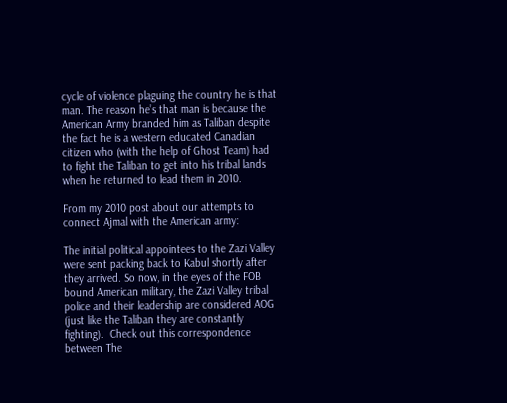cycle of violence plaguing the country he is that man. The reason he’s that man is because the American Army branded him as Taliban despite the fact he is a western educated Canadian citizen who (with the help of Ghost Team) had to fight the Taliban to get into his tribal lands when he returned to lead them in 2010.

From my 2010 post about our attempts to connect Ajmal with the American army:

The initial political appointees to the Zazi Valley were sent packing back to Kabul shortly after they arrived. So now, in the eyes of the FOB bound American military, the Zazi Valley tribal police and their leadership are considered AOG  (just like the Taliban they are constantly fighting).  Check out this correspondence between The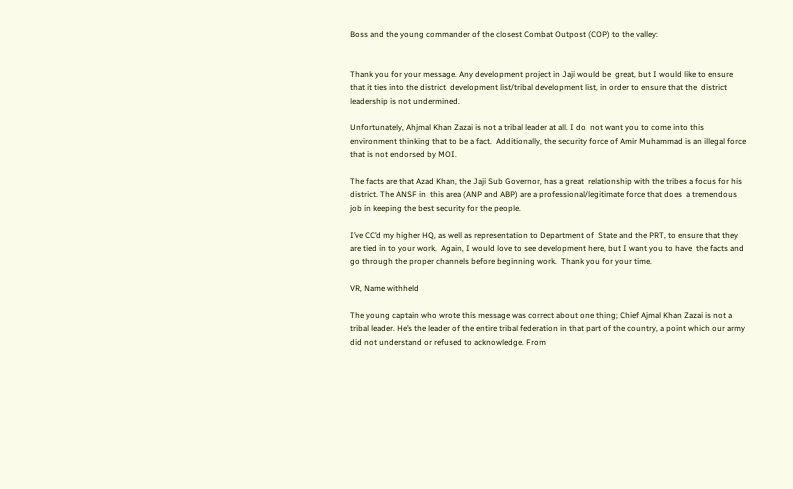Boss and the young commander of the closest Combat Outpost (COP) to the valley:


Thank you for your message. Any development project in Jaji would be  great, but I would like to ensure that it ties into the district  development list/tribal development list, in order to ensure that the  district leadership is not undermined.

Unfortunately, Ahjmal Khan Zazai is not a tribal leader at all. I do  not want you to come into this environment thinking that to be a fact.  Additionally, the security force of Amir Muhammad is an illegal force  that is not endorsed by MOI.

The facts are that Azad Khan, the Jaji Sub Governor, has a great  relationship with the tribes a focus for his district. The ANSF in  this area (ANP and ABP) are a professional/legitimate force that does  a tremendous job in keeping the best security for the people.

I’ve CC’d my higher HQ, as well as representation to Department of  State and the PRT, to ensure that they are tied in to your work.  Again, I would love to see development here, but I want you to have  the facts and go through the proper channels before beginning work.  Thank you for your time.

VR, Name withheld

The young captain who wrote this message was correct about one thing; Chief Ajmal Khan Zazai is not a tribal leader. He’s the leader of the entire tribal federation in that part of the country, a point which our army did not understand or refused to acknowledge. From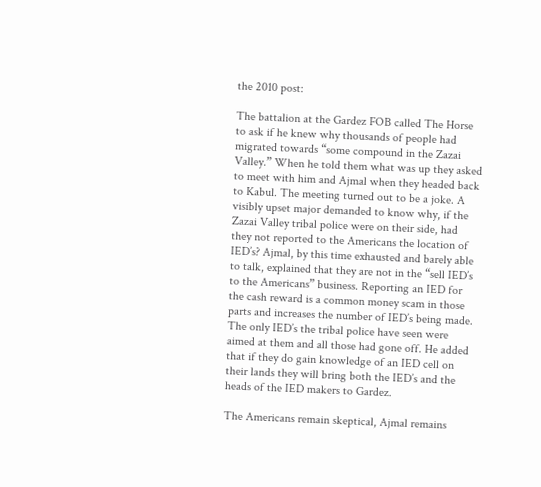the 2010 post:

The battalion at the Gardez FOB called The Horse to ask if he knew why thousands of people had migrated towards “some compound in the Zazai Valley.” When he told them what was up they asked to meet with him and Ajmal when they headed back to Kabul. The meeting turned out to be a joke. A visibly upset major demanded to know why, if the Zazai Valley tribal police were on their side, had they not reported to the Americans the location of IED’s? Ajmal, by this time exhausted and barely able to talk, explained that they are not in the “sell IED’s to the Americans” business. Reporting an IED for the cash reward is a common money scam in those parts and increases the number of IED’s being made. The only IED’s the tribal police have seen were aimed at them and all those had gone off. He added that if they do gain knowledge of an IED cell on their lands they will bring both the IED’s and the heads of the IED makers to Gardez.

The Americans remain skeptical, Ajmal remains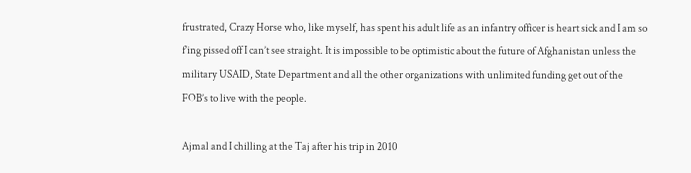frustrated, Crazy Horse who, like myself, has spent his adult life as an infantry officer is heart sick and I am so f’ing pissed off I can’t see straight. It is impossible to be optimistic about the future of Afghanistan unless the military USAID, State Department and all the other organizations with unlimited funding get out of the FOB’s to live with the people.

Ajmal and I chilling at the Taj after his trip in 2010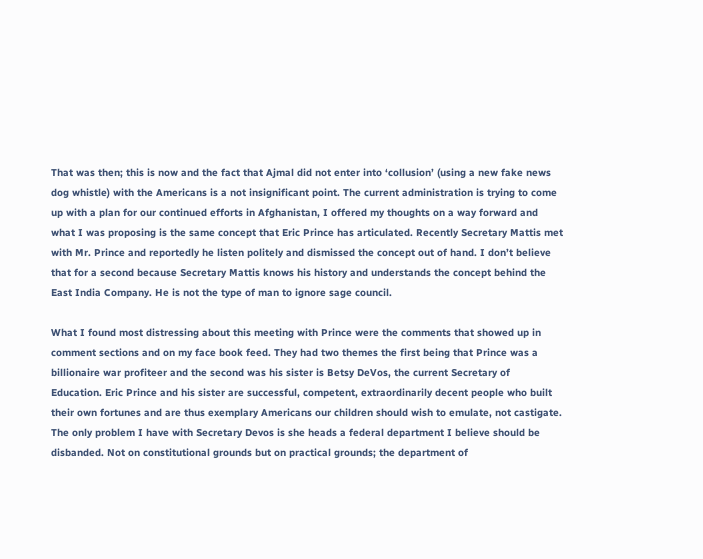That was then; this is now and the fact that Ajmal did not enter into ‘collusion’ (using a new fake news dog whistle) with the Americans is a not insignificant point. The current administration is trying to come up with a plan for our continued efforts in Afghanistan, I offered my thoughts on a way forward and what I was proposing is the same concept that Eric Prince has articulated. Recently Secretary Mattis met with Mr. Prince and reportedly he listen politely and dismissed the concept out of hand. I don’t believe that for a second because Secretary Mattis knows his history and understands the concept behind the East India Company. He is not the type of man to ignore sage council.

What I found most distressing about this meeting with Prince were the comments that showed up in comment sections and on my face book feed. They had two themes the first being that Prince was a billionaire war profiteer and the second was his sister is Betsy DeVos, the current Secretary of Education. Eric Prince and his sister are successful, competent, extraordinarily decent people who built their own fortunes and are thus exemplary Americans our children should wish to emulate, not castigate. The only problem I have with Secretary Devos is she heads a federal department I believe should be disbanded. Not on constitutional grounds but on practical grounds; the department of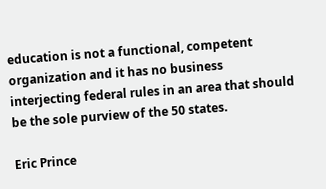education is not a functional, competent organization and it has no business interjecting federal rules in an area that should be the sole purview of the 50 states.

Eric Prince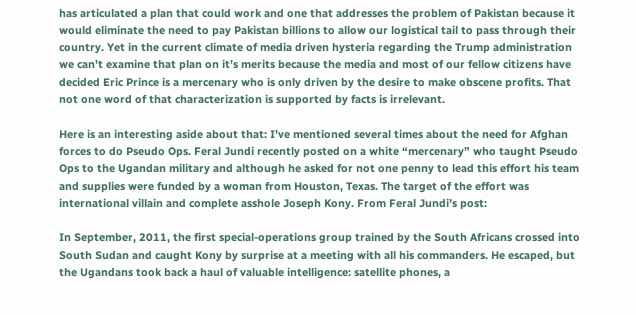has articulated a plan that could work and one that addresses the problem of Pakistan because it would eliminate the need to pay Pakistan billions to allow our logistical tail to pass through their country. Yet in the current climate of media driven hysteria regarding the Trump administration we can’t examine that plan on it’s merits because the media and most of our fellow citizens have decided Eric Prince is a mercenary who is only driven by the desire to make obscene profits. That not one word of that characterization is supported by facts is irrelevant.

Here is an interesting aside about that: I’ve mentioned several times about the need for Afghan forces to do Pseudo Ops. Feral Jundi recently posted on a white “mercenary” who taught Pseudo Ops to the Ugandan military and although he asked for not one penny to lead this effort his team and supplies were funded by a woman from Houston, Texas. The target of the effort was international villain and complete asshole Joseph Kony. From Feral Jundi’s post:

In September, 2011, the first special-operations group trained by the South Africans crossed into South Sudan and caught Kony by surprise at a meeting with all his commanders. He escaped, but the Ugandans took back a haul of valuable intelligence: satellite phones, a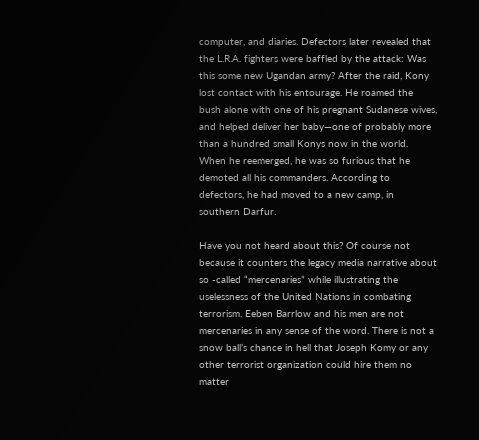computer, and diaries. Defectors later revealed that the L.R.A. fighters were baffled by the attack: Was this some new Ugandan army? After the raid, Kony lost contact with his entourage. He roamed the bush alone with one of his pregnant Sudanese wives, and helped deliver her baby—one of probably more than a hundred small Konys now in the world. When he reemerged, he was so furious that he demoted all his commanders. According to defectors, he had moved to a new camp, in southern Darfur.

Have you not heard about this? Of course not because it counters the legacy media narrative about so -called “mercenaries” while illustrating the uselessness of the United Nations in combating terrorism. Eeben Barrlow and his men are not mercenaries in any sense of the word. There is not a snow ball’s chance in hell that Joseph Komy or any other terrorist organization could hire them no matter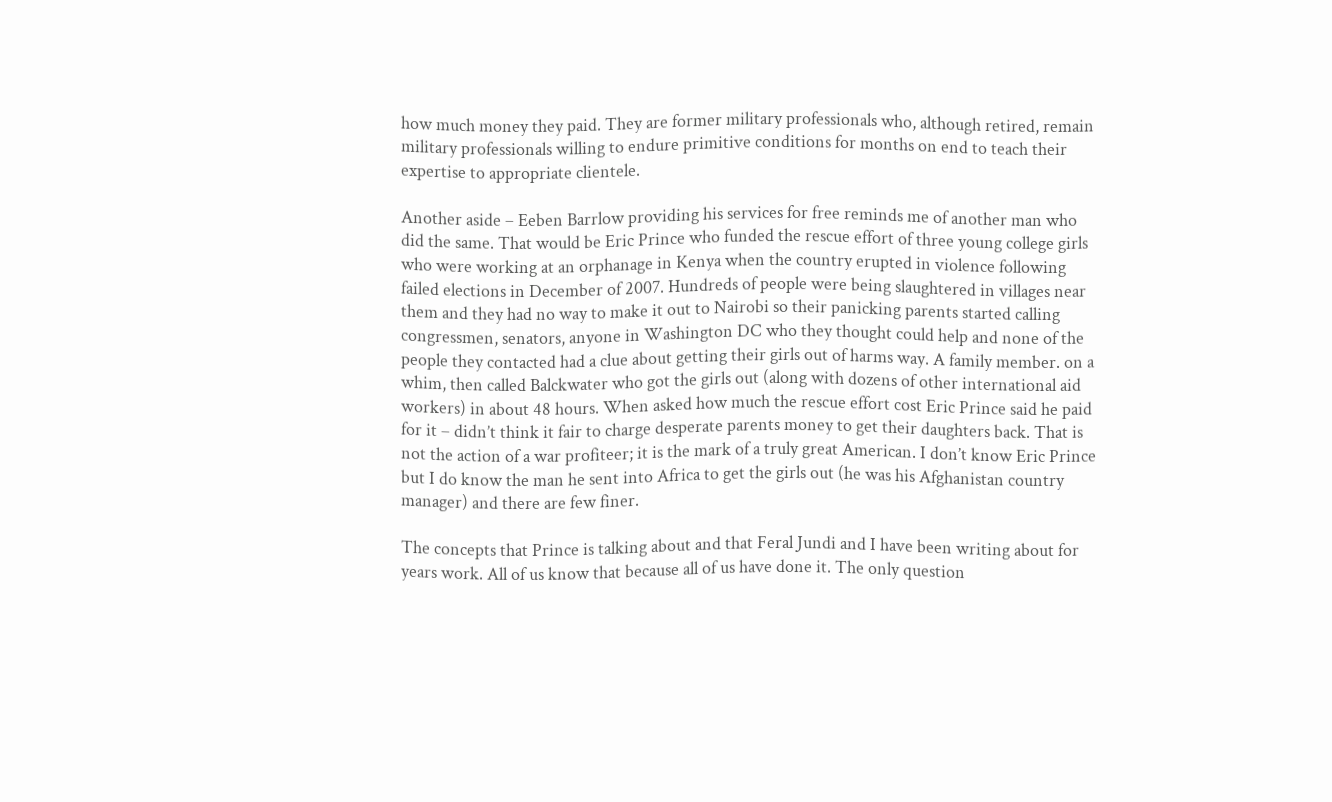how much money they paid. They are former military professionals who, although retired, remain military professionals willing to endure primitive conditions for months on end to teach their expertise to appropriate clientele.

Another aside – Eeben Barrlow providing his services for free reminds me of another man who did the same. That would be Eric Prince who funded the rescue effort of three young college girls who were working at an orphanage in Kenya when the country erupted in violence following failed elections in December of 2007. Hundreds of people were being slaughtered in villages near them and they had no way to make it out to Nairobi so their panicking parents started calling congressmen, senators, anyone in Washington DC who they thought could help and none of the people they contacted had a clue about getting their girls out of harms way. A family member. on a whim, then called Balckwater who got the girls out (along with dozens of other international aid workers) in about 48 hours. When asked how much the rescue effort cost Eric Prince said he paid for it – didn’t think it fair to charge desperate parents money to get their daughters back. That is not the action of a war profiteer; it is the mark of a truly great American. I don’t know Eric Prince but I do know the man he sent into Africa to get the girls out (he was his Afghanistan country manager) and there are few finer.

The concepts that Prince is talking about and that Feral Jundi and I have been writing about for years work. All of us know that because all of us have done it. The only question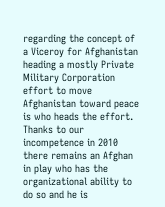regarding the concept of a Viceroy for Afghanistan heading a mostly Private Military Corporation effort to move Afghanistan toward peace is who heads the effort. Thanks to our incompetence in 2010 there remains an Afghan in play who has the organizational ability to do so and he is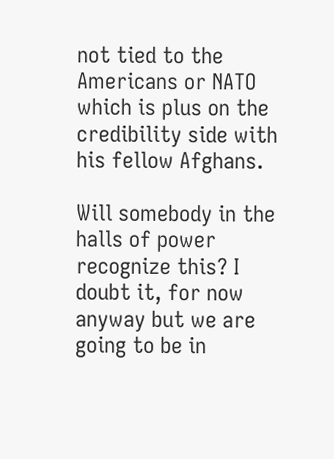not tied to the Americans or NATO which is plus on the credibility side with his fellow Afghans.

Will somebody in the halls of power recognize this? I doubt it, for now anyway but we are going to be in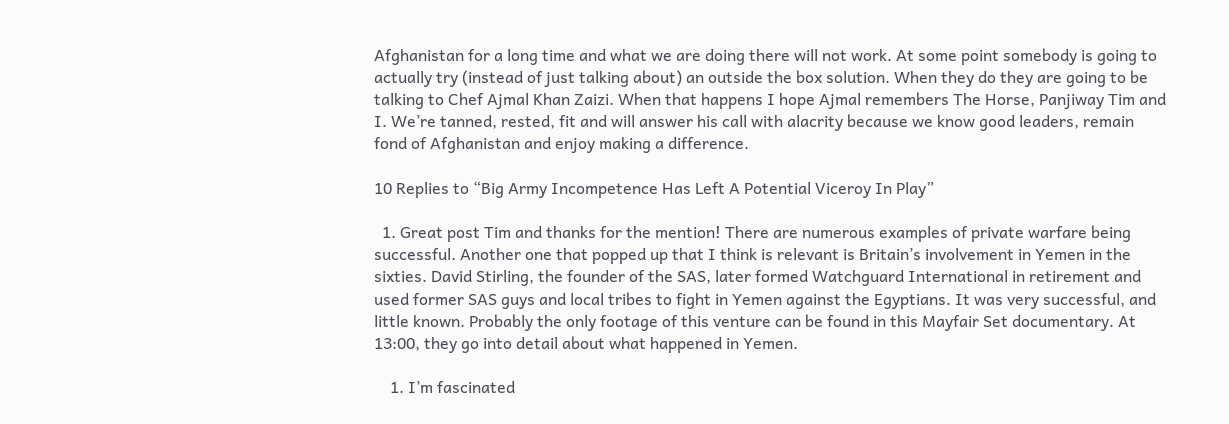Afghanistan for a long time and what we are doing there will not work. At some point somebody is going to actually try (instead of just talking about) an outside the box solution. When they do they are going to be talking to Chef Ajmal Khan Zaizi. When that happens I hope Ajmal remembers The Horse, Panjiway Tim and I. We’re tanned, rested, fit and will answer his call with alacrity because we know good leaders, remain fond of Afghanistan and enjoy making a difference.

10 Replies to “Big Army Incompetence Has Left A Potential Viceroy In Play”

  1. Great post Tim and thanks for the mention! There are numerous examples of private warfare being successful. Another one that popped up that I think is relevant is Britain’s involvement in Yemen in the sixties. David Stirling, the founder of the SAS, later formed Watchguard International in retirement and used former SAS guys and local tribes to fight in Yemen against the Egyptians. It was very successful, and little known. Probably the only footage of this venture can be found in this Mayfair Set documentary. At 13:00, they go into detail about what happened in Yemen.

    1. I’m fascinated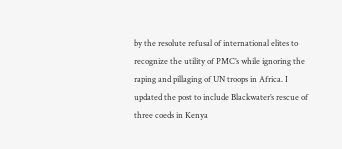by the resolute refusal of international elites to recognize the utility of PMC’s while ignoring the raping and pillaging of UN troops in Africa. I updated the post to include Blackwater’s rescue of three coeds in Kenya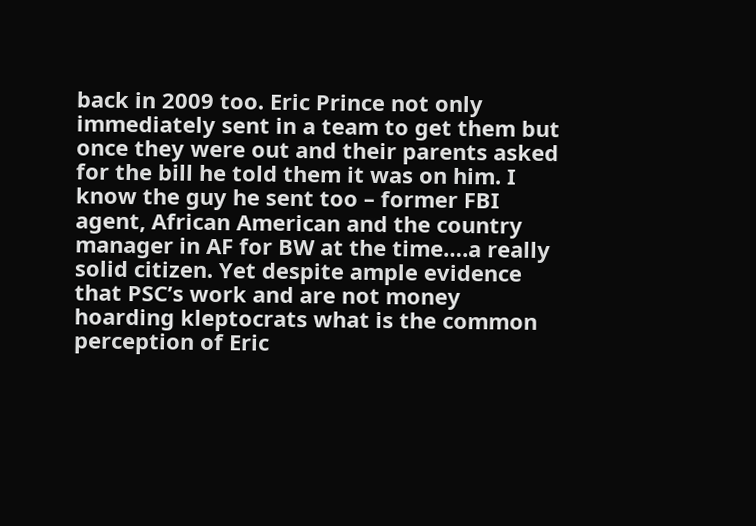back in 2009 too. Eric Prince not only immediately sent in a team to get them but once they were out and their parents asked for the bill he told them it was on him. I know the guy he sent too – former FBI agent, African American and the country manager in AF for BW at the time….a really solid citizen. Yet despite ample evidence that PSC’s work and are not money hoarding kleptocrats what is the common perception of Eric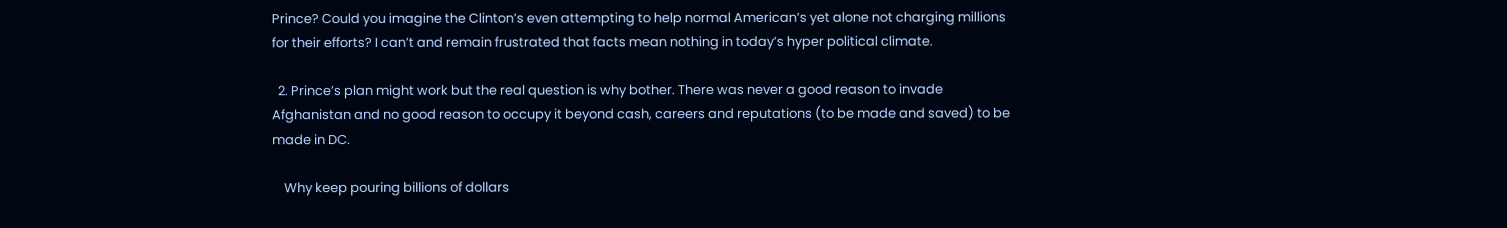Prince? Could you imagine the Clinton’s even attempting to help normal American’s yet alone not charging millions for their efforts? I can’t and remain frustrated that facts mean nothing in today’s hyper political climate.

  2. Prince’s plan might work but the real question is why bother. There was never a good reason to invade Afghanistan and no good reason to occupy it beyond cash, careers and reputations (to be made and saved) to be made in DC.

    Why keep pouring billions of dollars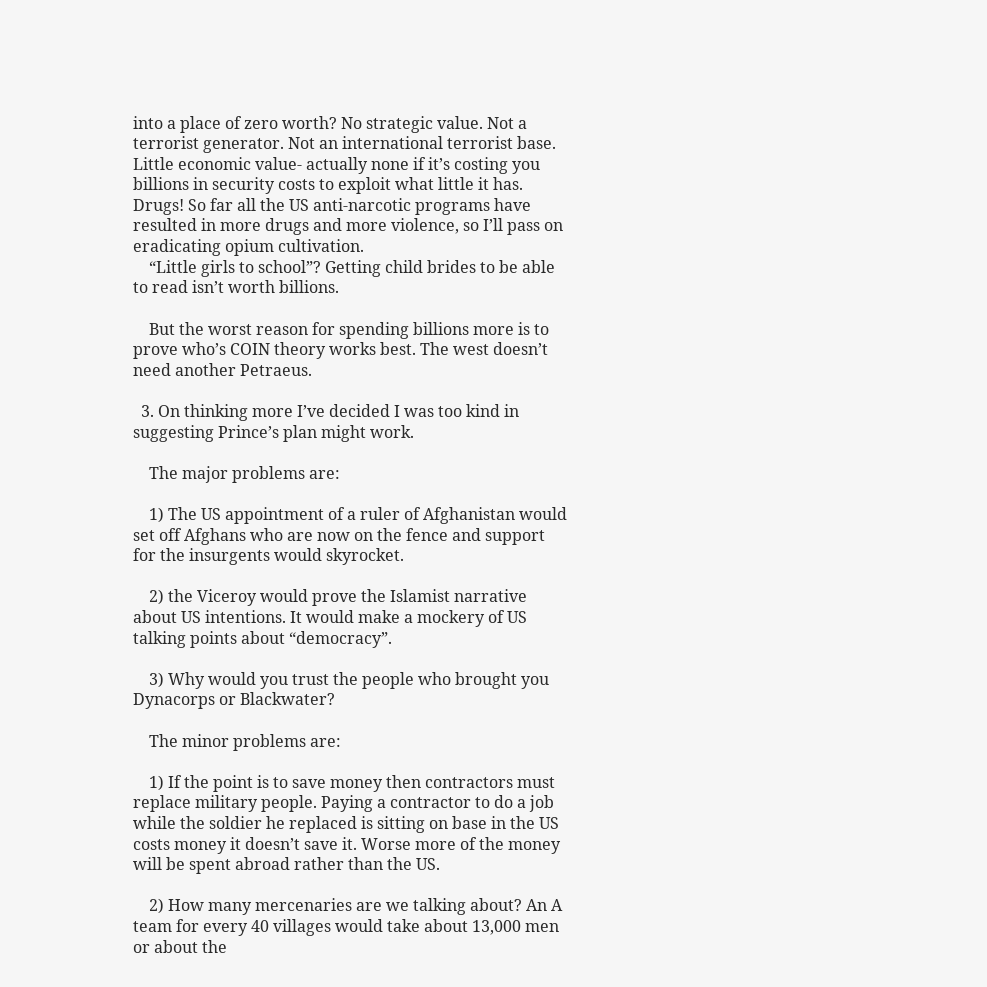into a place of zero worth? No strategic value. Not a terrorist generator. Not an international terrorist base. Little economic value- actually none if it’s costing you billions in security costs to exploit what little it has. Drugs! So far all the US anti-narcotic programs have resulted in more drugs and more violence, so I’ll pass on eradicating opium cultivation.
    “Little girls to school”? Getting child brides to be able to read isn’t worth billions.

    But the worst reason for spending billions more is to prove who’s COIN theory works best. The west doesn’t need another Petraeus.

  3. On thinking more I’ve decided I was too kind in suggesting Prince’s plan might work.

    The major problems are:

    1) The US appointment of a ruler of Afghanistan would set off Afghans who are now on the fence and support for the insurgents would skyrocket.

    2) the Viceroy would prove the Islamist narrative about US intentions. It would make a mockery of US talking points about “democracy”.

    3) Why would you trust the people who brought you Dynacorps or Blackwater?

    The minor problems are:

    1) If the point is to save money then contractors must replace military people. Paying a contractor to do a job while the soldier he replaced is sitting on base in the US costs money it doesn’t save it. Worse more of the money will be spent abroad rather than the US.

    2) How many mercenaries are we talking about? An A team for every 40 villages would take about 13,000 men or about the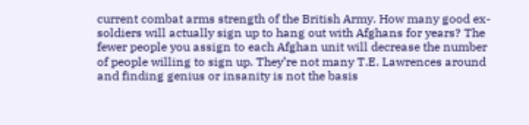current combat arms strength of the British Army. How many good ex-soldiers will actually sign up to hang out with Afghans for years? The fewer people you assign to each Afghan unit will decrease the number of people willing to sign up. They’re not many T.E. Lawrences around and finding genius or insanity is not the basis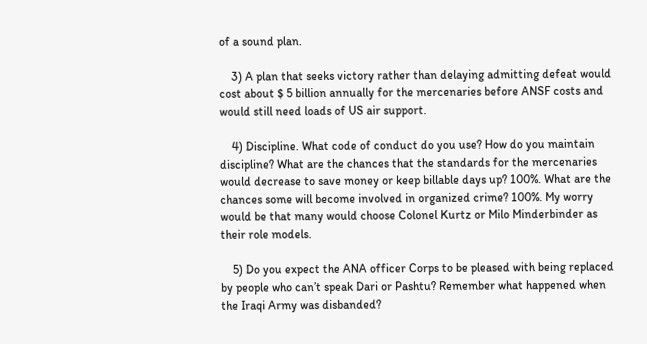of a sound plan.

    3) A plan that seeks victory rather than delaying admitting defeat would cost about $ 5 billion annually for the mercenaries before ANSF costs and would still need loads of US air support.

    4) Discipline. What code of conduct do you use? How do you maintain discipline? What are the chances that the standards for the mercenaries would decrease to save money or keep billable days up? 100%. What are the chances some will become involved in organized crime? 100%. My worry would be that many would choose Colonel Kurtz or Milo Minderbinder as their role models.

    5) Do you expect the ANA officer Corps to be pleased with being replaced by people who can’t speak Dari or Pashtu? Remember what happened when the Iraqi Army was disbanded?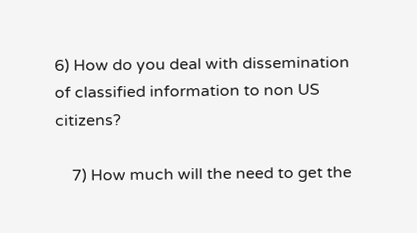6) How do you deal with dissemination of classified information to non US citizens?

    7) How much will the need to get the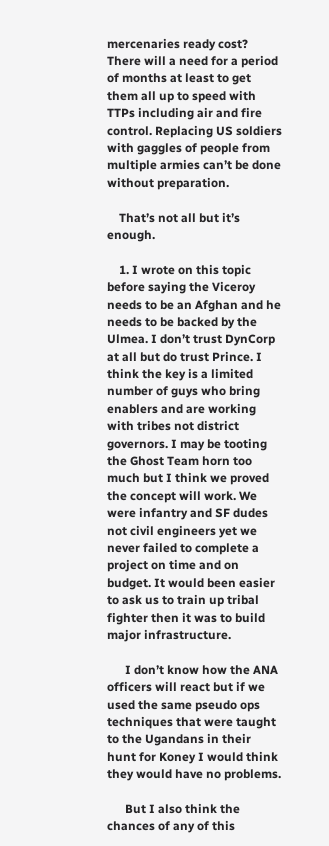mercenaries ready cost? There will a need for a period of months at least to get them all up to speed with TTPs including air and fire control. Replacing US soldiers with gaggles of people from multiple armies can’t be done without preparation.

    That’s not all but it’s enough.

    1. I wrote on this topic before saying the Viceroy needs to be an Afghan and he needs to be backed by the Ulmea. I don’t trust DynCorp at all but do trust Prince. I think the key is a limited number of guys who bring enablers and are working with tribes not district governors. I may be tooting the Ghost Team horn too much but I think we proved the concept will work. We were infantry and SF dudes not civil engineers yet we never failed to complete a project on time and on budget. It would been easier to ask us to train up tribal fighter then it was to build major infrastructure.

      I don’t know how the ANA officers will react but if we used the same pseudo ops techniques that were taught to the Ugandans in their hunt for Koney I would think they would have no problems.

      But I also think the chances of any of this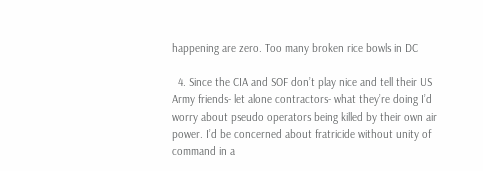happening are zero. Too many broken rice bowls in DC

  4. Since the CIA and SOF don’t play nice and tell their US Army friends- let alone contractors- what they’re doing I’d worry about pseudo operators being killed by their own air power. I’d be concerned about fratricide without unity of command in a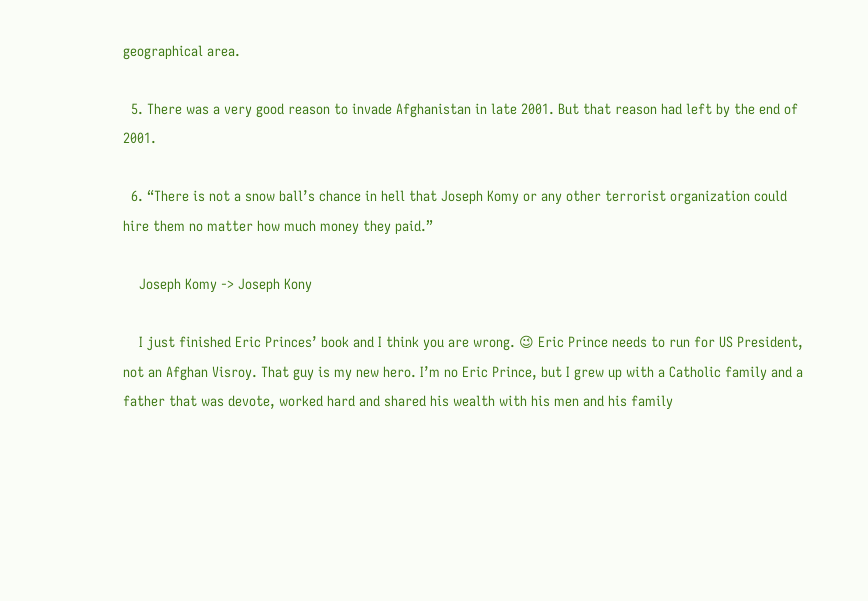geographical area.

  5. There was a very good reason to invade Afghanistan in late 2001. But that reason had left by the end of 2001.

  6. “There is not a snow ball’s chance in hell that Joseph Komy or any other terrorist organization could hire them no matter how much money they paid.”

    Joseph Komy -> Joseph Kony

    I just finished Eric Princes’ book and I think you are wrong. 😉 Eric Prince needs to run for US President, not an Afghan Visroy. That guy is my new hero. I’m no Eric Prince, but I grew up with a Catholic family and a father that was devote, worked hard and shared his wealth with his men and his family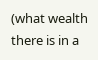(what wealth there is in a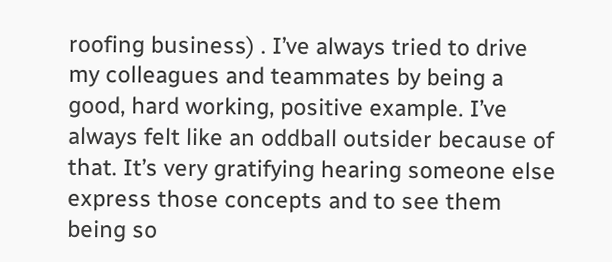roofing business) . I’ve always tried to drive my colleagues and teammates by being a good, hard working, positive example. I’ve always felt like an oddball outsider because of that. It’s very gratifying hearing someone else express those concepts and to see them being so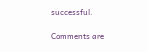successful.

Comments are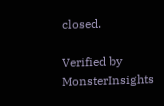closed.

Verified by MonsterInsights